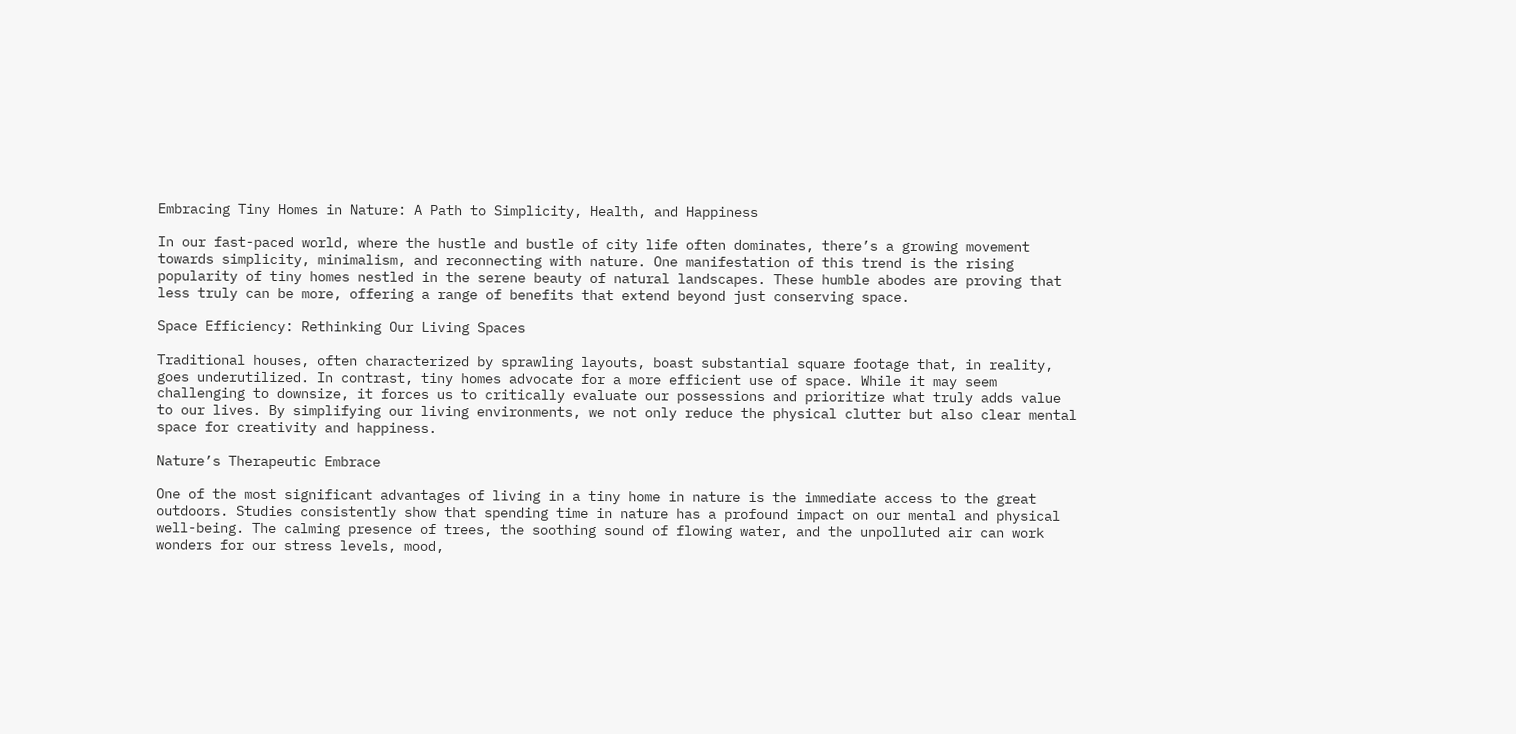Embracing Tiny Homes in Nature: A Path to Simplicity, Health, and Happiness

In our fast-paced world, where the hustle and bustle of city life often dominates, there’s a growing movement towards simplicity, minimalism, and reconnecting with nature. One manifestation of this trend is the rising popularity of tiny homes nestled in the serene beauty of natural landscapes. These humble abodes are proving that less truly can be more, offering a range of benefits that extend beyond just conserving space.

Space Efficiency: Rethinking Our Living Spaces

Traditional houses, often characterized by sprawling layouts, boast substantial square footage that, in reality, goes underutilized. In contrast, tiny homes advocate for a more efficient use of space. While it may seem challenging to downsize, it forces us to critically evaluate our possessions and prioritize what truly adds value to our lives. By simplifying our living environments, we not only reduce the physical clutter but also clear mental space for creativity and happiness.

Nature’s Therapeutic Embrace

One of the most significant advantages of living in a tiny home in nature is the immediate access to the great outdoors. Studies consistently show that spending time in nature has a profound impact on our mental and physical well-being. The calming presence of trees, the soothing sound of flowing water, and the unpolluted air can work wonders for our stress levels, mood,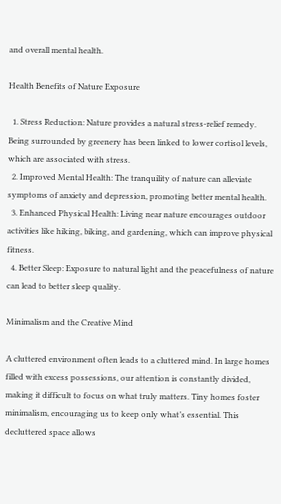and overall mental health.

Health Benefits of Nature Exposure

  1. Stress Reduction: Nature provides a natural stress-relief remedy. Being surrounded by greenery has been linked to lower cortisol levels, which are associated with stress.
  2. Improved Mental Health: The tranquility of nature can alleviate symptoms of anxiety and depression, promoting better mental health.
  3. Enhanced Physical Health: Living near nature encourages outdoor activities like hiking, biking, and gardening, which can improve physical fitness.
  4. Better Sleep: Exposure to natural light and the peacefulness of nature can lead to better sleep quality.

Minimalism and the Creative Mind

A cluttered environment often leads to a cluttered mind. In large homes filled with excess possessions, our attention is constantly divided, making it difficult to focus on what truly matters. Tiny homes foster minimalism, encouraging us to keep only what’s essential. This decluttered space allows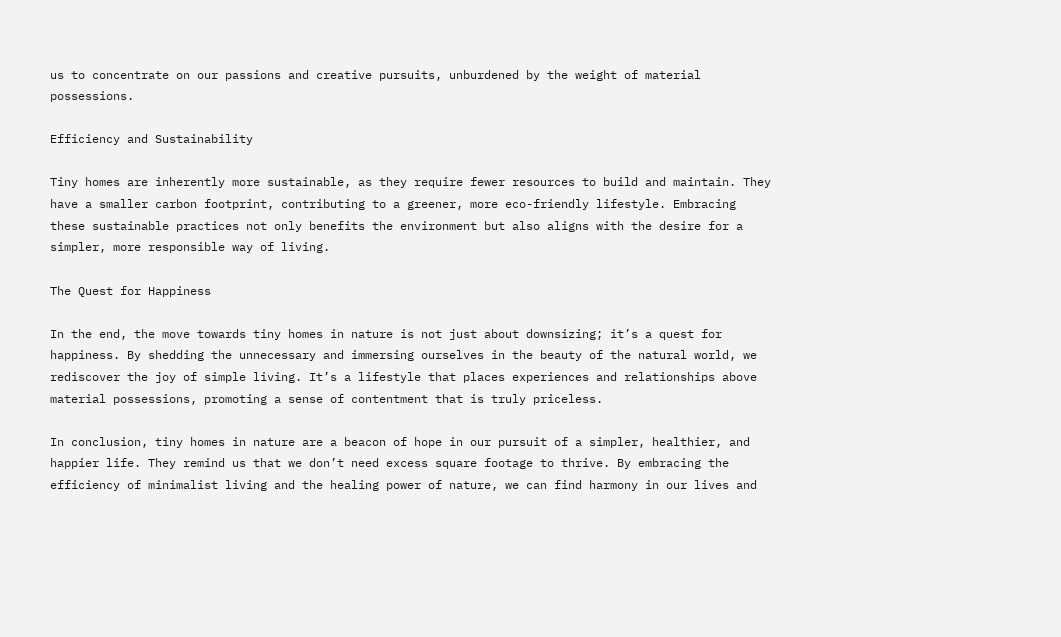us to concentrate on our passions and creative pursuits, unburdened by the weight of material possessions.

Efficiency and Sustainability

Tiny homes are inherently more sustainable, as they require fewer resources to build and maintain. They have a smaller carbon footprint, contributing to a greener, more eco-friendly lifestyle. Embracing these sustainable practices not only benefits the environment but also aligns with the desire for a simpler, more responsible way of living.

The Quest for Happiness

In the end, the move towards tiny homes in nature is not just about downsizing; it’s a quest for happiness. By shedding the unnecessary and immersing ourselves in the beauty of the natural world, we rediscover the joy of simple living. It’s a lifestyle that places experiences and relationships above material possessions, promoting a sense of contentment that is truly priceless.

In conclusion, tiny homes in nature are a beacon of hope in our pursuit of a simpler, healthier, and happier life. They remind us that we don’t need excess square footage to thrive. By embracing the efficiency of minimalist living and the healing power of nature, we can find harmony in our lives and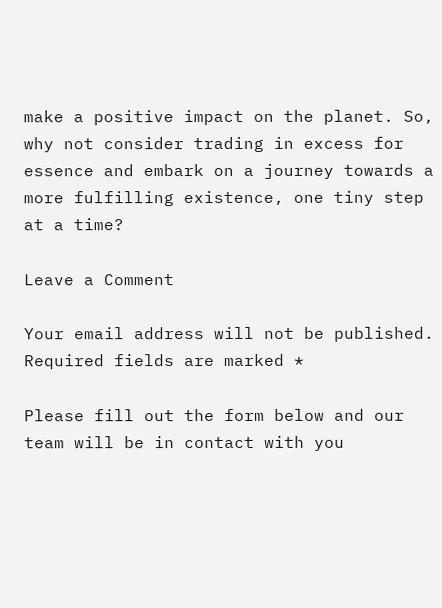make a positive impact on the planet. So, why not consider trading in excess for essence and embark on a journey towards a more fulfilling existence, one tiny step at a time?

Leave a Comment

Your email address will not be published. Required fields are marked *

Please fill out the form below and our team will be in contact with you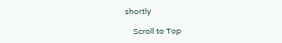shortly

    Scroll to Top